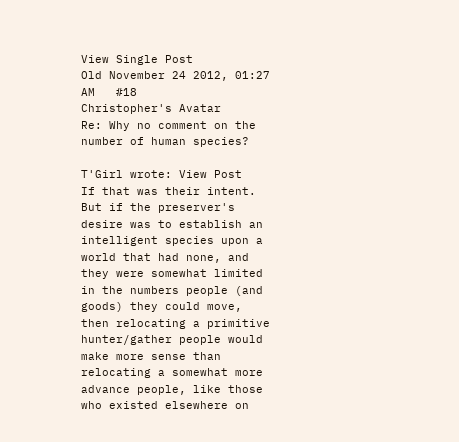View Single Post
Old November 24 2012, 01:27 AM   #18
Christopher's Avatar
Re: Why no comment on the number of human species?

T'Girl wrote: View Post
If that was their intent. But if the preserver's desire was to establish an intelligent species upon a world that had none, and they were somewhat limited in the numbers people (and goods) they could move, then relocating a primitive hunter/gather people would make more sense than relocating a somewhat more advance people, like those who existed elsewhere on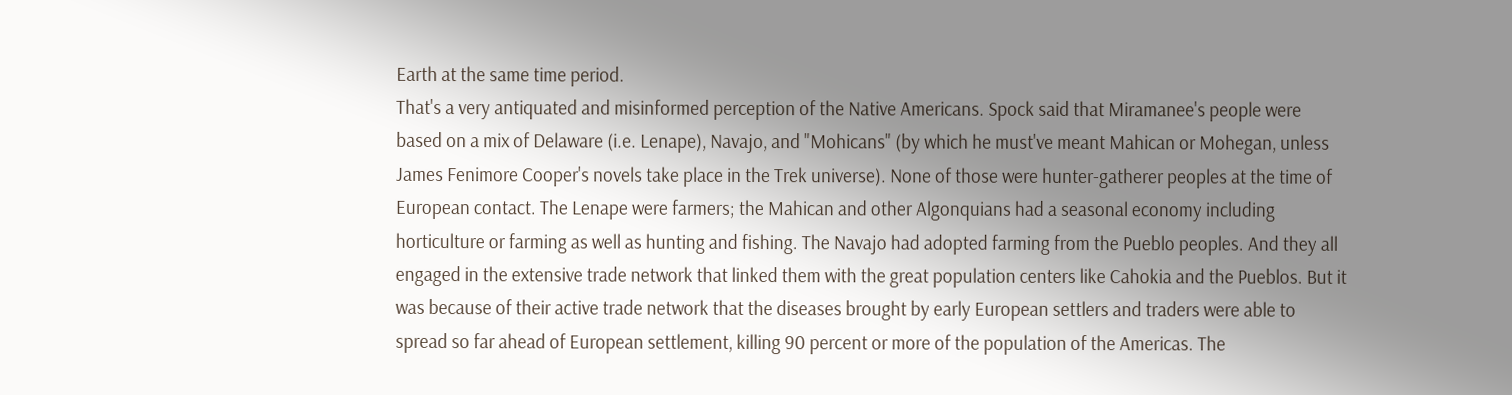Earth at the same time period.
That's a very antiquated and misinformed perception of the Native Americans. Spock said that Miramanee's people were based on a mix of Delaware (i.e. Lenape), Navajo, and "Mohicans" (by which he must've meant Mahican or Mohegan, unless James Fenimore Cooper's novels take place in the Trek universe). None of those were hunter-gatherer peoples at the time of European contact. The Lenape were farmers; the Mahican and other Algonquians had a seasonal economy including horticulture or farming as well as hunting and fishing. The Navajo had adopted farming from the Pueblo peoples. And they all engaged in the extensive trade network that linked them with the great population centers like Cahokia and the Pueblos. But it was because of their active trade network that the diseases brought by early European settlers and traders were able to spread so far ahead of European settlement, killing 90 percent or more of the population of the Americas. The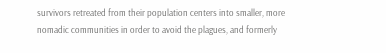survivors retreated from their population centers into smaller, more nomadic communities in order to avoid the plagues, and formerly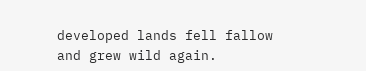developed lands fell fallow and grew wild again.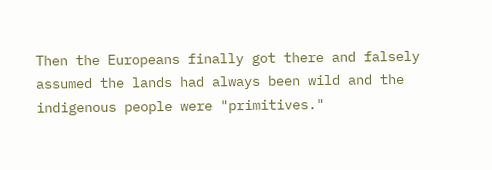Then the Europeans finally got there and falsely assumed the lands had always been wild and the indigenous people were "primitives."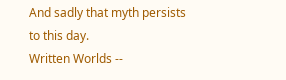And sadly that myth persists to this day.
Written Worlds --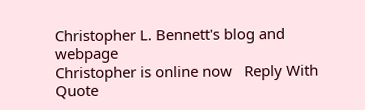Christopher L. Bennett's blog and webpage
Christopher is online now   Reply With Quote